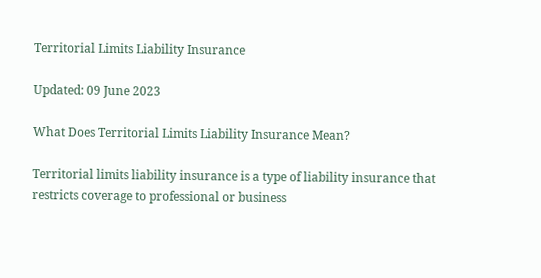Territorial Limits Liability Insurance

Updated: 09 June 2023

What Does Territorial Limits Liability Insurance Mean?

Territorial limits liability insurance is a type of liability insurance that restricts coverage to professional or business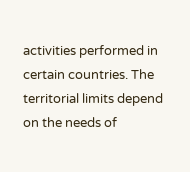activities performed in certain countries. The territorial limits depend on the needs of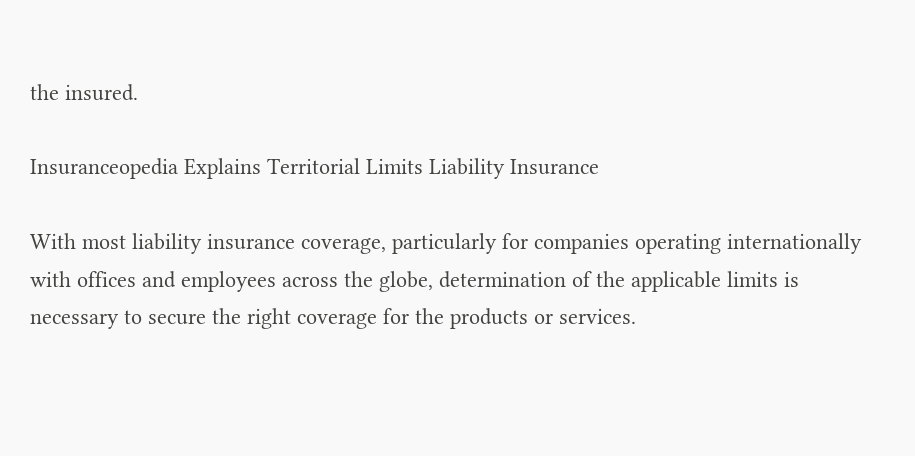the insured.

Insuranceopedia Explains Territorial Limits Liability Insurance

With most liability insurance coverage, particularly for companies operating internationally with offices and employees across the globe, determination of the applicable limits is necessary to secure the right coverage for the products or services.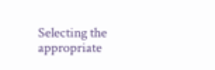Selecting the appropriate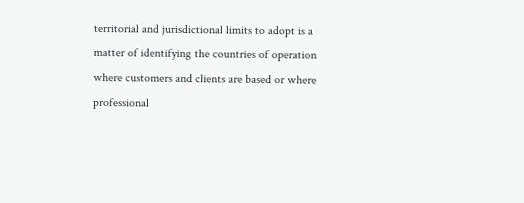territorial and jurisdictional limits to adopt is a matter of identifying the countries of operation where customers and clients are based or where professional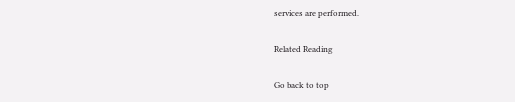services are performed.

Related Reading

Go back to top